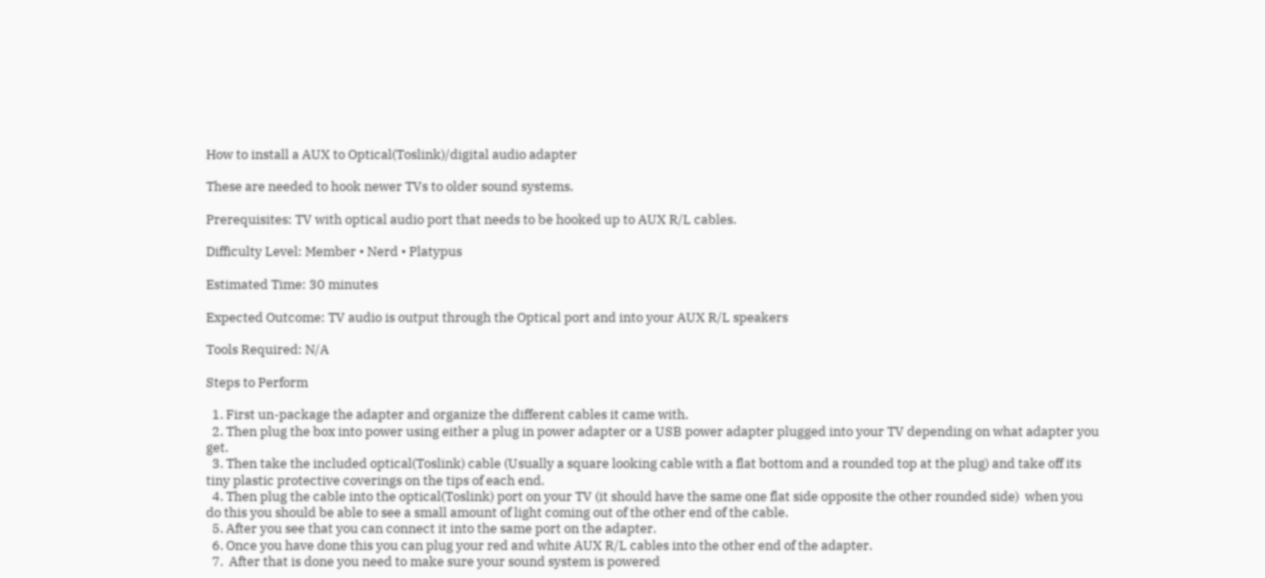How to install a AUX to Optical(Toslink)/digital audio adapter

These are needed to hook newer TVs to older sound systems.

Prerequisites: TV with optical audio port that needs to be hooked up to AUX R/L cables.

Difficulty Level: Member • Nerd • Platypus

Estimated Time: 30 minutes

Expected Outcome: TV audio is output through the Optical port and into your AUX R/L speakers

Tools Required: N/A

Steps to Perform

  1. First un-package the adapter and organize the different cables it came with.
  2. Then plug the box into power using either a plug in power adapter or a USB power adapter plugged into your TV depending on what adapter you get.
  3. Then take the included optical(Toslink) cable (Usually a square looking cable with a flat bottom and a rounded top at the plug) and take off its tiny plastic protective coverings on the tips of each end.
  4. Then plug the cable into the optical(Toslink) port on your TV (it should have the same one flat side opposite the other rounded side)  when you do this you should be able to see a small amount of light coming out of the other end of the cable.
  5. After you see that you can connect it into the same port on the adapter.
  6. Once you have done this you can plug your red and white AUX R/L cables into the other end of the adapter.
  7.  After that is done you need to make sure your sound system is powered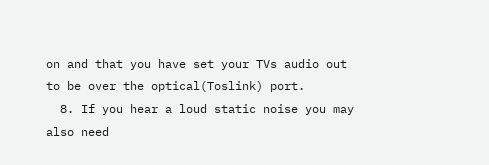on and that you have set your TVs audio out to be over the optical(Toslink) port.
  8. If you hear a loud static noise you may also need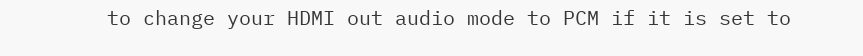to change your HDMI out audio mode to PCM if it is set to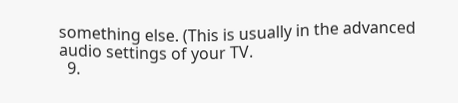something else. (This is usually in the advanced audio settings of your TV.
  9.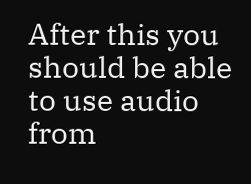After this you should be able to use audio from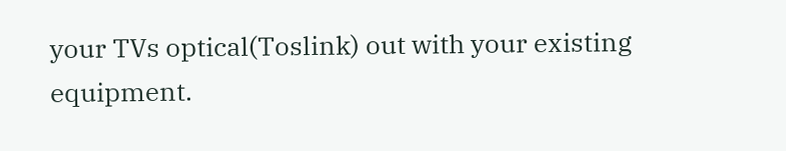your TVs optical(Toslink) out with your existing equipment.